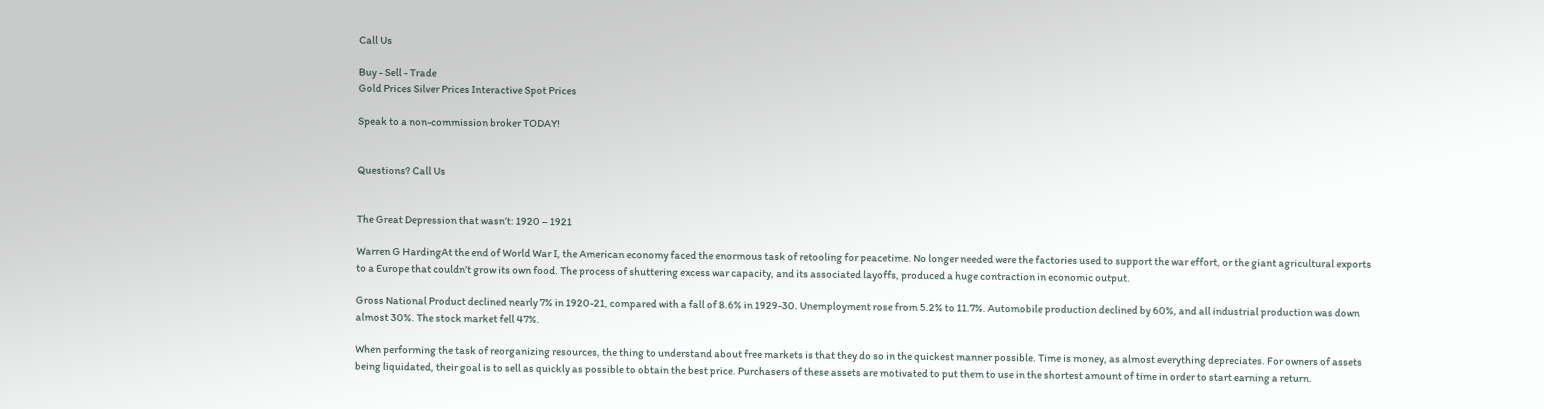Call Us

Buy - Sell - Trade
Gold Prices Silver Prices Interactive Spot Prices

Speak to a non-commission broker TODAY!


Questions? Call Us


The Great Depression that wasn’t: 1920 – 1921

Warren G HardingAt the end of World War I, the American economy faced the enormous task of retooling for peacetime. No longer needed were the factories used to support the war effort, or the giant agricultural exports to a Europe that couldn’t grow its own food. The process of shuttering excess war capacity, and its associated layoffs, produced a huge contraction in economic output.

Gross National Product declined nearly 7% in 1920-21, compared with a fall of 8.6% in 1929-30. Unemployment rose from 5.2% to 11.7%. Automobile production declined by 60%, and all industrial production was down almost 30%. The stock market fell 47%.

When performing the task of reorganizing resources, the thing to understand about free markets is that they do so in the quickest manner possible. Time is money, as almost everything depreciates. For owners of assets being liquidated, their goal is to sell as quickly as possible to obtain the best price. Purchasers of these assets are motivated to put them to use in the shortest amount of time in order to start earning a return.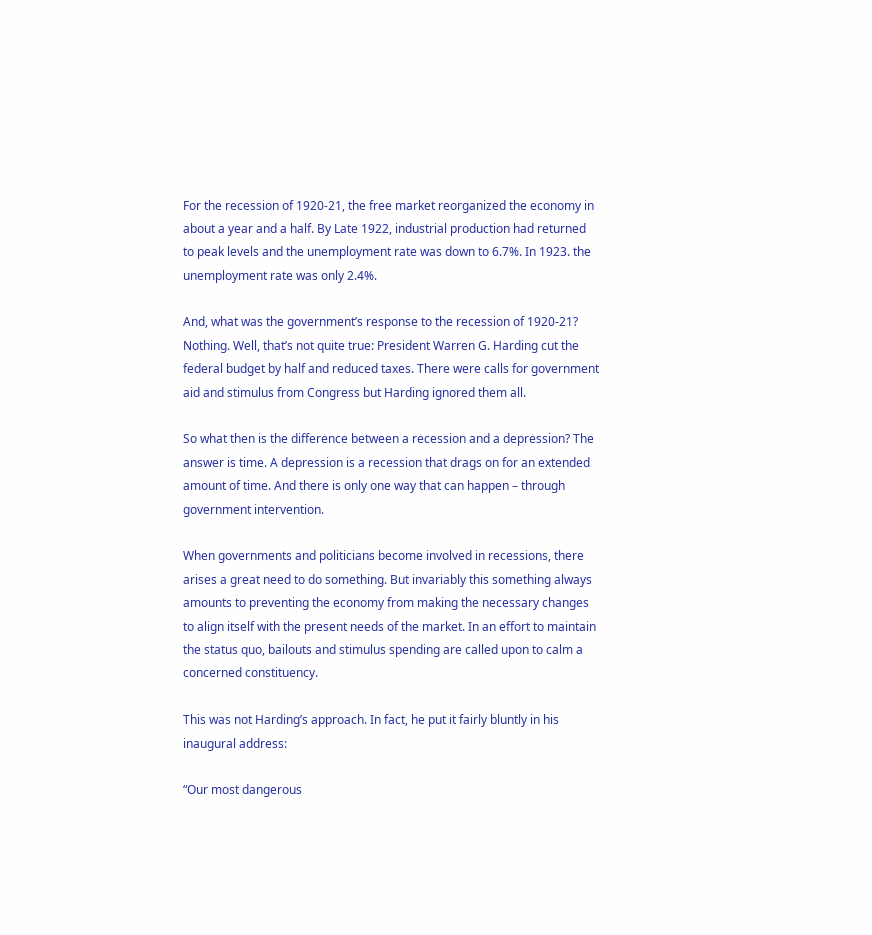For the recession of 1920-21, the free market reorganized the economy in about a year and a half. By Late 1922, industrial production had returned to peak levels and the unemployment rate was down to 6.7%. In 1923. the unemployment rate was only 2.4%.

And, what was the government’s response to the recession of 1920-21? Nothing. Well, that’s not quite true: President Warren G. Harding cut the federal budget by half and reduced taxes. There were calls for government aid and stimulus from Congress but Harding ignored them all.

So what then is the difference between a recession and a depression? The answer is time. A depression is a recession that drags on for an extended amount of time. And there is only one way that can happen – through government intervention.

When governments and politicians become involved in recessions, there arises a great need to do something. But invariably this something always amounts to preventing the economy from making the necessary changes to align itself with the present needs of the market. In an effort to maintain the status quo, bailouts and stimulus spending are called upon to calm a concerned constituency.

This was not Harding’s approach. In fact, he put it fairly bluntly in his inaugural address:

“Our most dangerous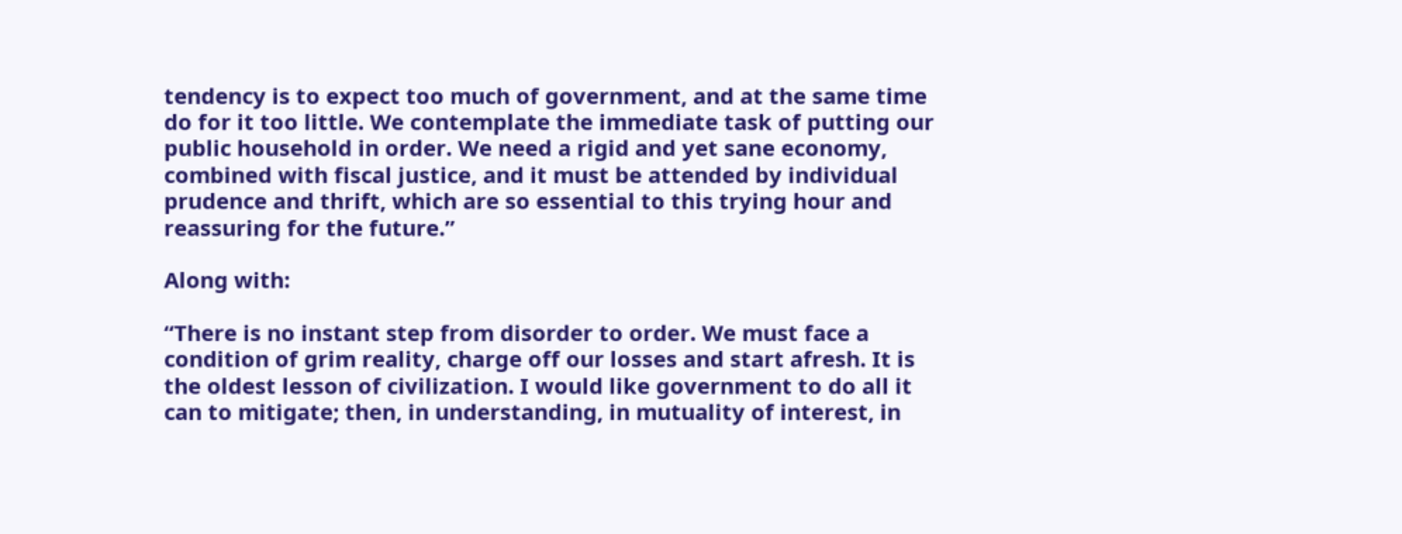tendency is to expect too much of government, and at the same time do for it too little. We contemplate the immediate task of putting our public household in order. We need a rigid and yet sane economy, combined with fiscal justice, and it must be attended by individual prudence and thrift, which are so essential to this trying hour and reassuring for the future.”

Along with:

“There is no instant step from disorder to order. We must face a condition of grim reality, charge off our losses and start afresh. It is the oldest lesson of civilization. I would like government to do all it can to mitigate; then, in understanding, in mutuality of interest, in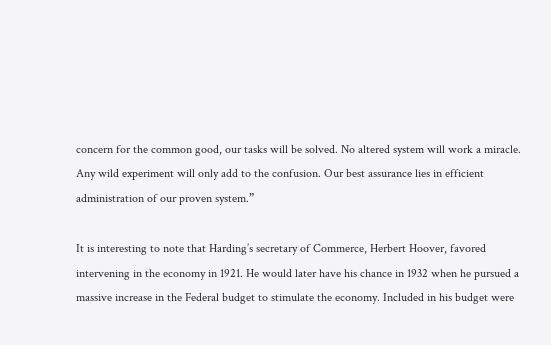concern for the common good, our tasks will be solved. No altered system will work a miracle. Any wild experiment will only add to the confusion. Our best assurance lies in efficient administration of our proven system.”

It is interesting to note that Harding’s secretary of Commerce, Herbert Hoover, favored intervening in the economy in 1921. He would later have his chance in 1932 when he pursued a massive increase in the Federal budget to stimulate the economy. Included in his budget were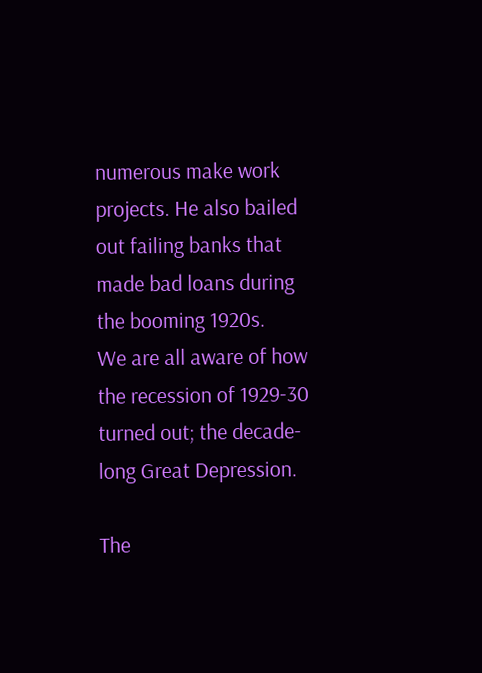numerous make work projects. He also bailed out failing banks that made bad loans during the booming 1920s.
We are all aware of how the recession of 1929-30 turned out; the decade-long Great Depression.

The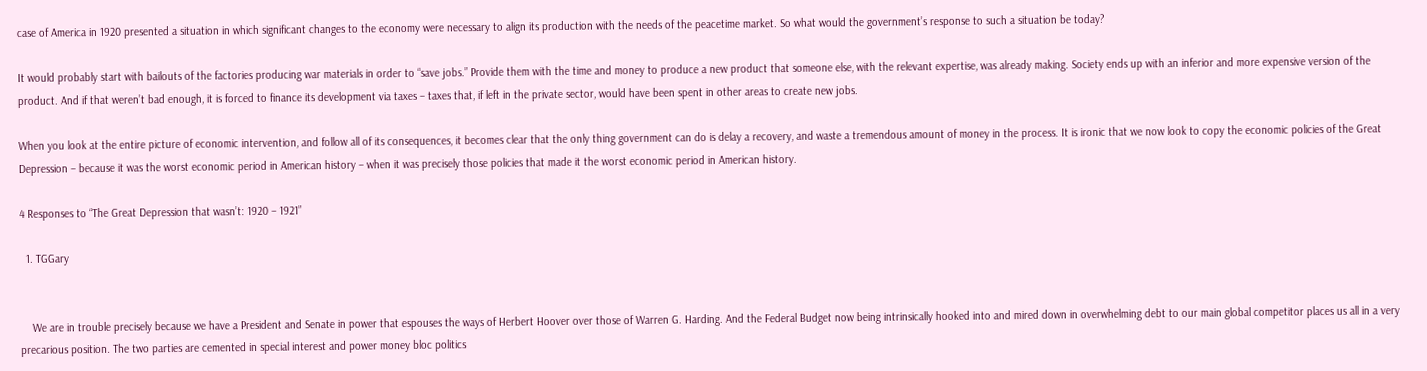case of America in 1920 presented a situation in which significant changes to the economy were necessary to align its production with the needs of the peacetime market. So what would the government’s response to such a situation be today?

It would probably start with bailouts of the factories producing war materials in order to “save jobs.” Provide them with the time and money to produce a new product that someone else, with the relevant expertise, was already making. Society ends up with an inferior and more expensive version of the product. And if that weren’t bad enough, it is forced to finance its development via taxes – taxes that, if left in the private sector, would have been spent in other areas to create new jobs.

When you look at the entire picture of economic intervention, and follow all of its consequences, it becomes clear that the only thing government can do is delay a recovery, and waste a tremendous amount of money in the process. It is ironic that we now look to copy the economic policies of the Great Depression – because it was the worst economic period in American history – when it was precisely those policies that made it the worst economic period in American history.

4 Responses to “The Great Depression that wasn’t: 1920 – 1921”

  1. TGGary


    We are in trouble precisely because we have a President and Senate in power that espouses the ways of Herbert Hoover over those of Warren G. Harding. And the Federal Budget now being intrinsically hooked into and mired down in overwhelming debt to our main global competitor places us all in a very precarious position. The two parties are cemented in special interest and power money bloc politics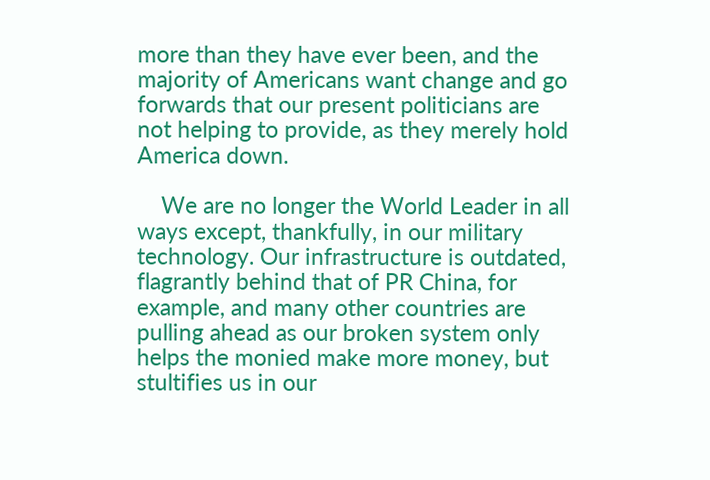more than they have ever been, and the majority of Americans want change and go forwards that our present politicians are not helping to provide, as they merely hold America down.

    We are no longer the World Leader in all ways except, thankfully, in our military technology. Our infrastructure is outdated, flagrantly behind that of PR China, for example, and many other countries are pulling ahead as our broken system only helps the monied make more money, but stultifies us in our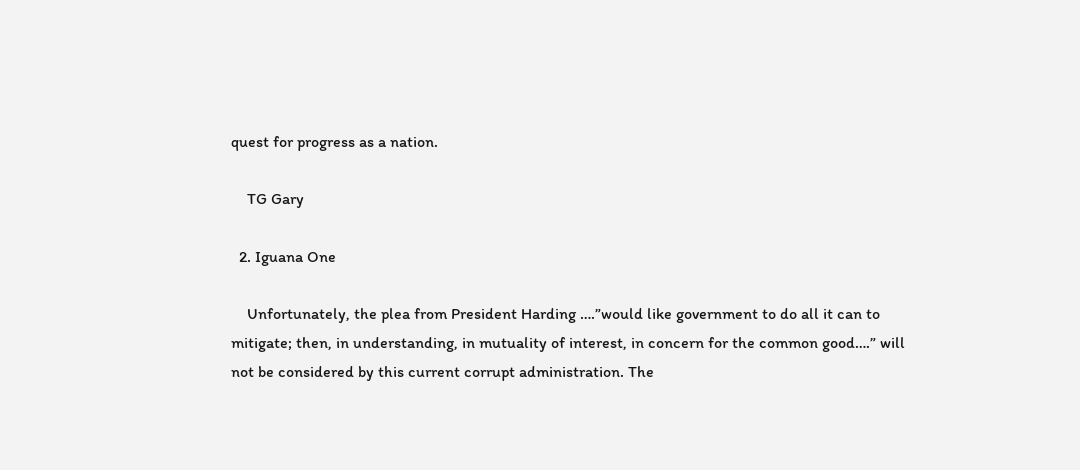quest for progress as a nation.

    TG Gary

  2. Iguana One

    Unfortunately, the plea from President Harding ….”would like government to do all it can to mitigate; then, in understanding, in mutuality of interest, in concern for the common good….” will not be considered by this current corrupt administration. The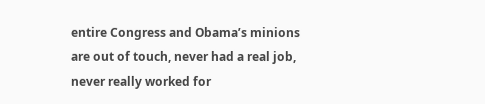entire Congress and Obama’s minions are out of touch, never had a real job, never really worked for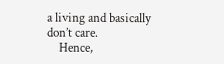a living and basically don’t care.
    Hence,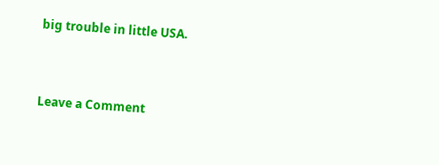big trouble in little USA.


Leave a Comment